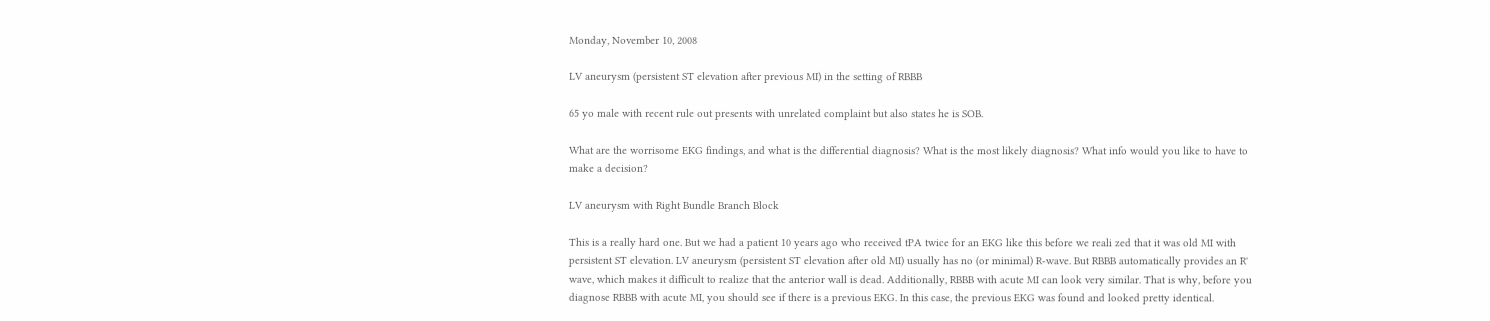Monday, November 10, 2008

LV aneurysm (persistent ST elevation after previous MI) in the setting of RBBB

65 yo male with recent rule out presents with unrelated complaint but also states he is SOB.

What are the worrisome EKG findings, and what is the differential diagnosis? What is the most likely diagnosis? What info would you like to have to make a decision?

LV aneurysm with Right Bundle Branch Block

This is a really hard one. But we had a patient 10 years ago who received tPA twice for an EKG like this before we reali zed that it was old MI with persistent ST elevation. LV aneurysm (persistent ST elevation after old MI) usually has no (or minimal) R-wave. But RBBB automatically provides an R' wave, which makes it difficult to realize that the anterior wall is dead. Additionally, RBBB with acute MI can look very similar. That is why, before you diagnose RBBB with acute MI, you should see if there is a previous EKG. In this case, the previous EKG was found and looked pretty identical.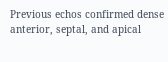Previous echos confirmed dense anterior, septal, and apical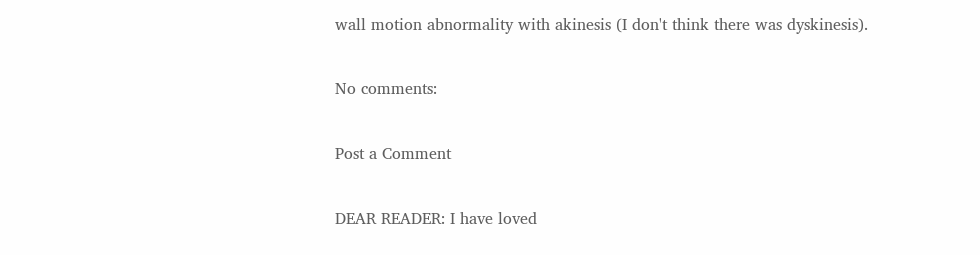wall motion abnormality with akinesis (I don't think there was dyskinesis).

No comments:

Post a Comment

DEAR READER: I have loved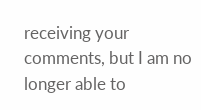receiving your comments, but I am no longer able to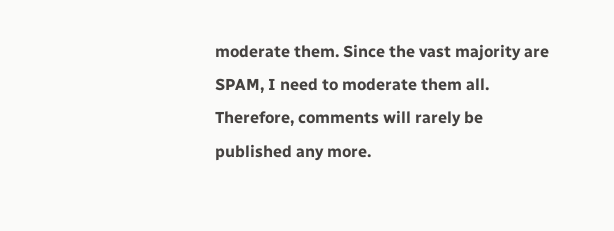moderate them. Since the vast majority are SPAM, I need to moderate them all. Therefore, comments will rarely be published any more.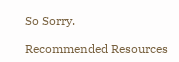So Sorry.

Recommended Resources